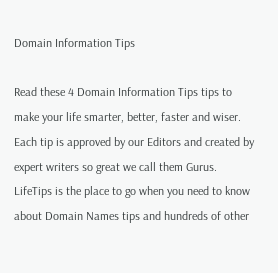Domain Information Tips

Read these 4 Domain Information Tips tips to make your life smarter, better, faster and wiser. Each tip is approved by our Editors and created by expert writers so great we call them Gurus. LifeTips is the place to go when you need to know about Domain Names tips and hundreds of other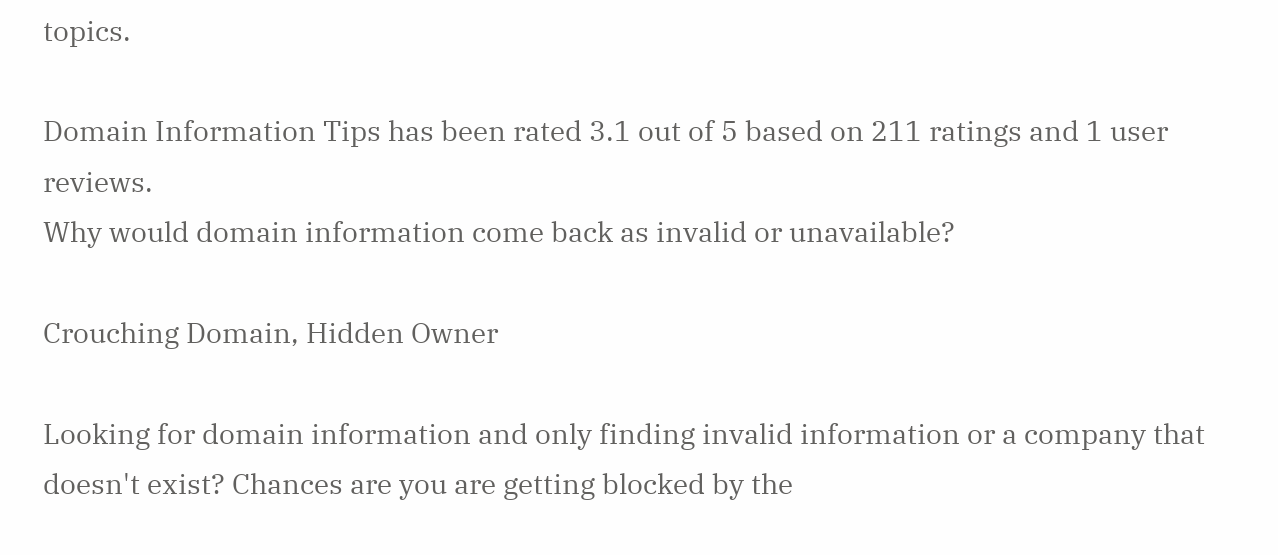topics.

Domain Information Tips has been rated 3.1 out of 5 based on 211 ratings and 1 user reviews.
Why would domain information come back as invalid or unavailable?

Crouching Domain, Hidden Owner

Looking for domain information and only finding invalid information or a company that doesn't exist? Chances are you are getting blocked by the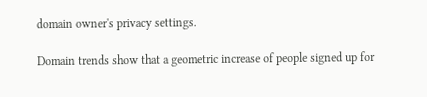domain owner's privacy settings.

Domain trends show that a geometric increase of people signed up for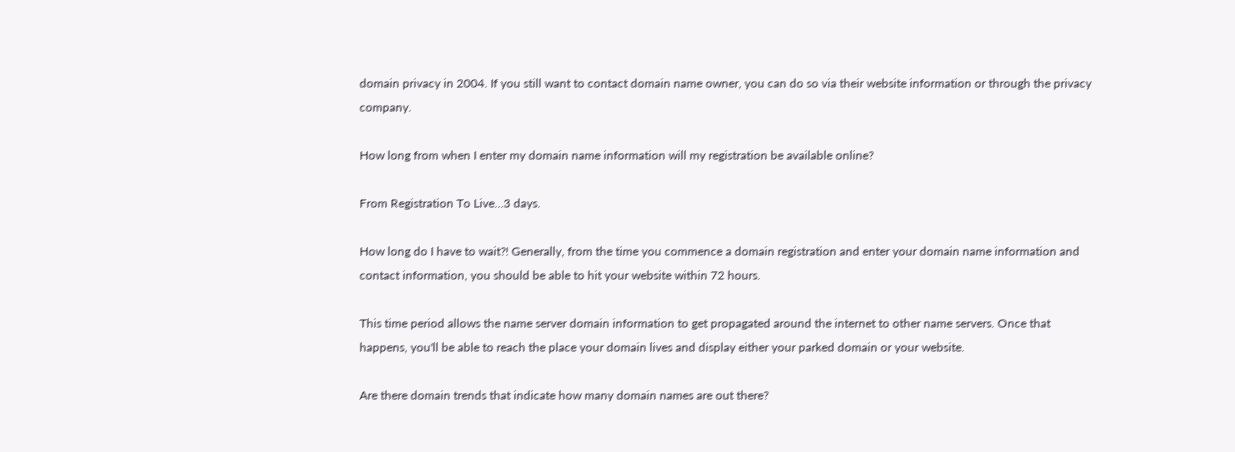domain privacy in 2004. If you still want to contact domain name owner, you can do so via their website information or through the privacy company.

How long from when I enter my domain name information will my registration be available online?

From Registration To Live…3 days.

How long do I have to wait?! Generally, from the time you commence a domain registration and enter your domain name information and contact information, you should be able to hit your website within 72 hours.

This time period allows the name server domain information to get propagated around the internet to other name servers. Once that happens, you'll be able to reach the place your domain lives and display either your parked domain or your website.

Are there domain trends that indicate how many domain names are out there?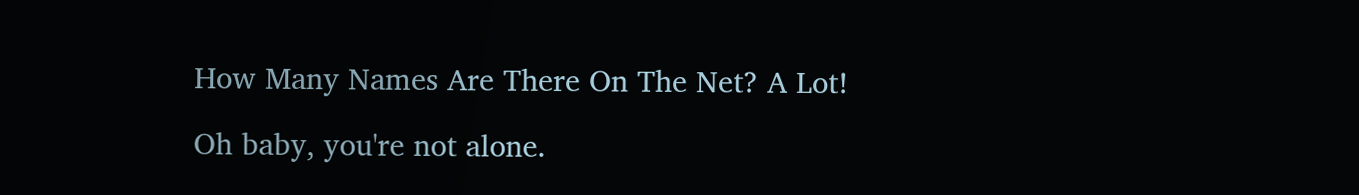How Many Names Are There On The Net? A Lot!

Oh baby, you're not alone.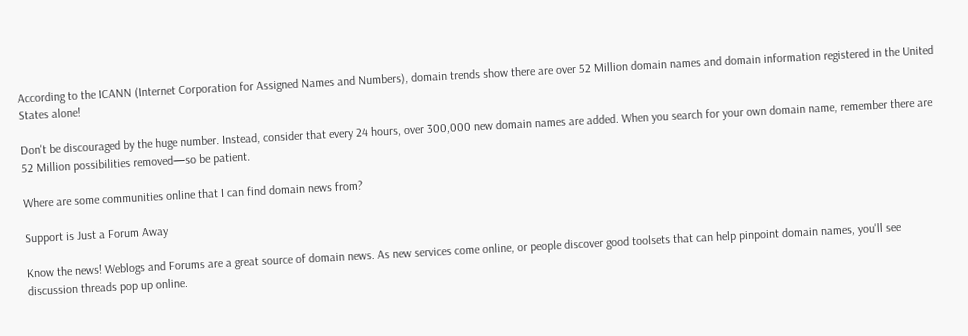According to the ICANN (Internet Corporation for Assigned Names and Numbers), domain trends show there are over 52 Million domain names and domain information registered in the United States alone!

Don't be discouraged by the huge number. Instead, consider that every 24 hours, over 300,000 new domain names are added. When you search for your own domain name, remember there are 52 Million possibilities removed—so be patient.

Where are some communities online that I can find domain news from?

Support is Just a Forum Away

Know the news! Weblogs and Forums are a great source of domain news. As new services come online, or people discover good toolsets that can help pinpoint domain names, you'll see discussion threads pop up online.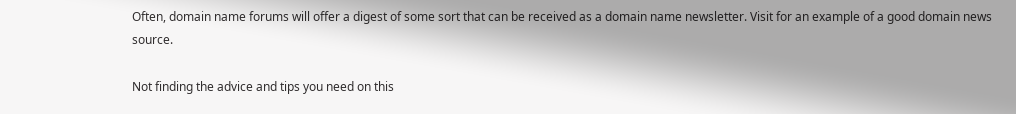Often, domain name forums will offer a digest of some sort that can be received as a domain name newsletter. Visit for an example of a good domain news source.

Not finding the advice and tips you need on this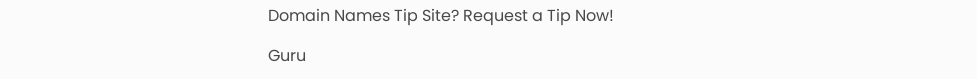Domain Names Tip Site? Request a Tip Now!

Guru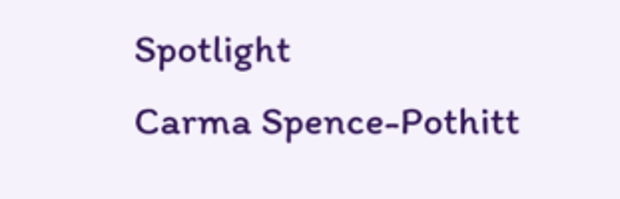Spotlight
Carma Spence-Pothitt